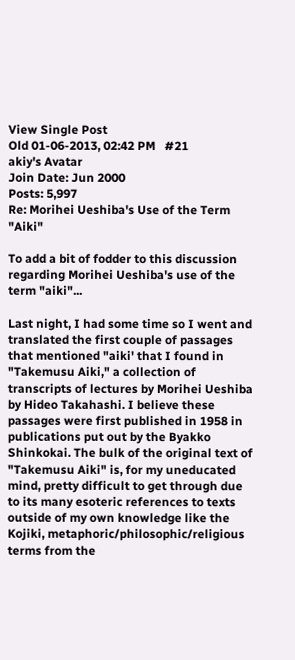View Single Post
Old 01-06-2013, 02:42 PM   #21
akiy's Avatar
Join Date: Jun 2000
Posts: 5,997
Re: Morihei Ueshiba's Use of the Term "Aiki"

To add a bit of fodder to this discussion regarding Morihei Ueshiba's use of the term "aiki"...

Last night, I had some time so I went and translated the first couple of passages that mentioned "aiki' that I found in "Takemusu Aiki," a collection of transcripts of lectures by Morihei Ueshiba by Hideo Takahashi. I believe these passages were first published in 1958 in publications put out by the Byakko Shinkokai. The bulk of the original text of "Takemusu Aiki" is, for my uneducated mind, pretty difficult to get through due to its many esoteric references to texts outside of my own knowledge like the Kojiki, metaphoric/philosophic/religious terms from the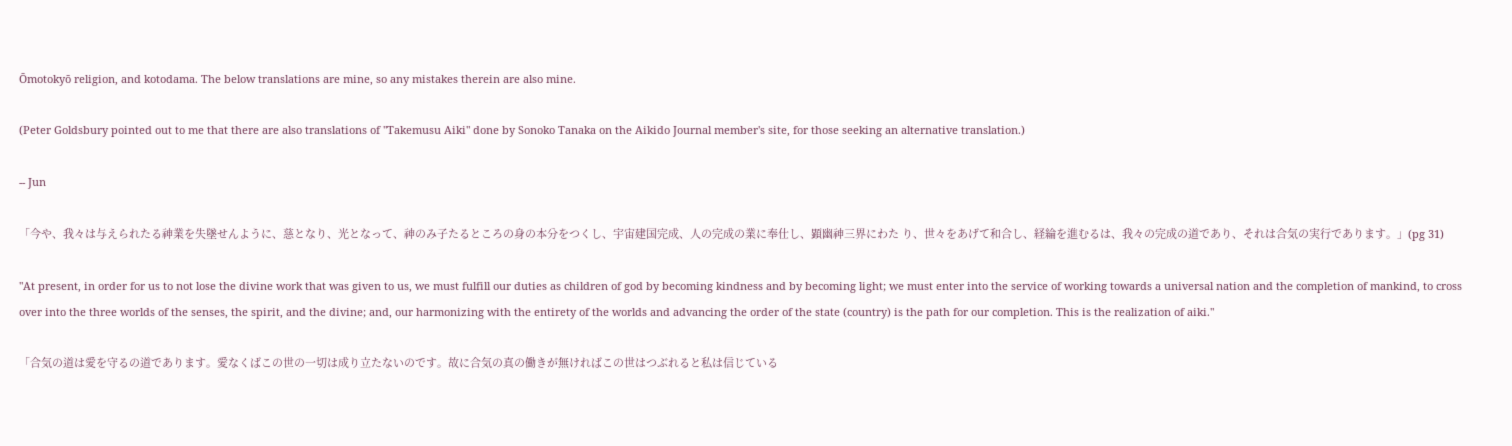Ōmotokyō religion, and kotodama. The below translations are mine, so any mistakes therein are also mine.

(Peter Goldsbury pointed out to me that there are also translations of "Takemusu Aiki" done by Sonoko Tanaka on the Aikido Journal member's site, for those seeking an alternative translation.)

-- Jun

「今や、我々は与えられたる神業を失墜せんように、慈となり、光となって、神のみ子たるところの身の本分をつくし、宇宙建国完成、人の完成の業に奉仕し、顕幽神三界にわた り、世々をあげて和合し、経綸を進むるは、我々の完成の道であり、それは合気の実行であります。」(pg 31)

"At present, in order for us to not lose the divine work that was given to us, we must fulfill our duties as children of god by becoming kindness and by becoming light; we must enter into the service of working towards a universal nation and the completion of mankind, to cross over into the three worlds of the senses, the spirit, and the divine; and, our harmonizing with the entirety of the worlds and advancing the order of the state (country) is the path for our completion. This is the realization of aiki."

「合気の道は愛を守るの道であります。愛なくばこの世の一切は成り立たないのです。故に合気の真の働きが無ければこの世はつぶれると私は信じている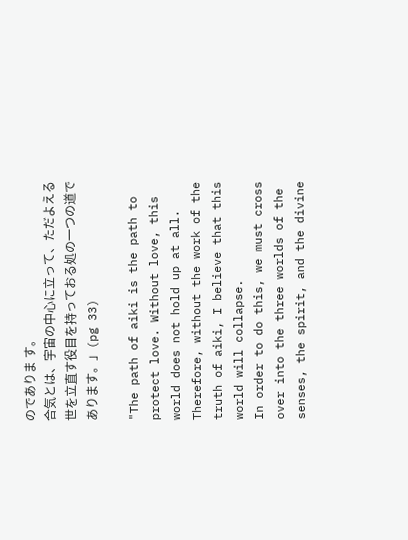のでありま す。
合気とは、宇宙の中心に立って、ただよえる世を立直す役目を持っておる処の一つの道であります。」(pg 33)

"The path of aiki is the path to protect love. Without love, this world does not hold up at all. Therefore, without the work of the truth of aiki, I believe that this world will collapse.
In order to do this, we must cross over into the three worlds of the senses, the spirit, and the divine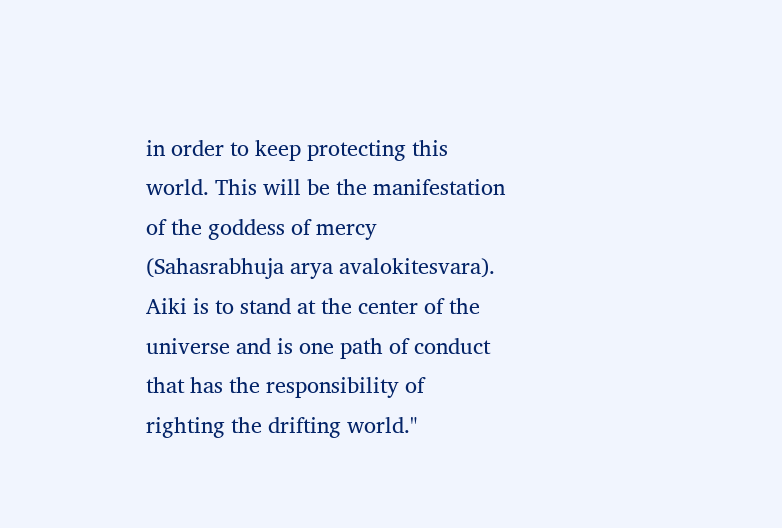in order to keep protecting this world. This will be the manifestation of the goddess of mercy (Sahasrabhuja arya avalokitesvara).
Aiki is to stand at the center of the universe and is one path of conduct that has the responsibility of righting the drifting world."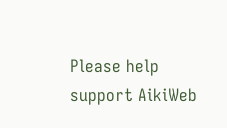Please help support AikiWeb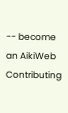-- become an AikiWeb Contributing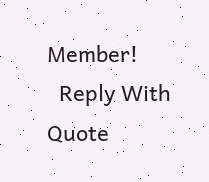Member!
  Reply With Quote